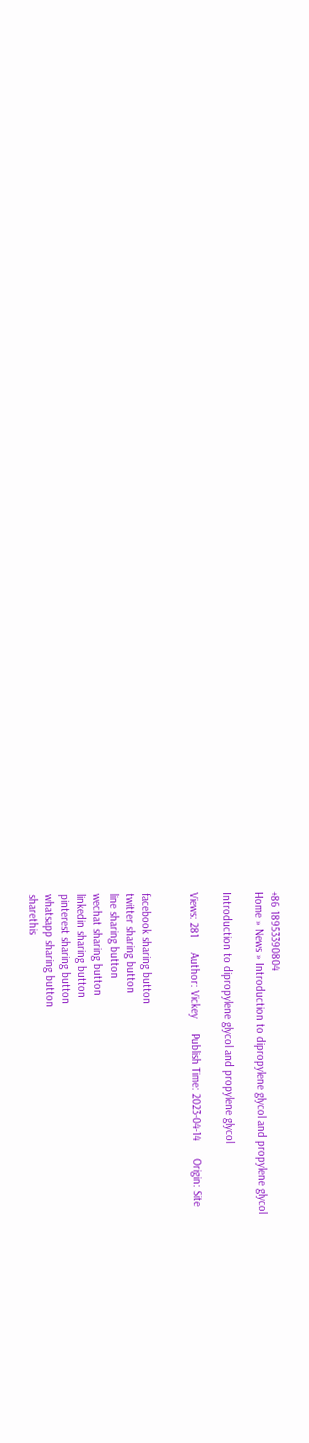+86 18953390804
Home » News » Introduction to dipropylene glycol and propylene glycol

Introduction to dipropylene glycol and propylene glycol

Views: 281     Author: Vickey     Publish Time: 2023-04-14      Origin: Site


facebook sharing button
twitter sharing button
line sharing button
wechat sharing button
linkedin sharing button
pinterest sharing button
whatsapp sharing button
sharethis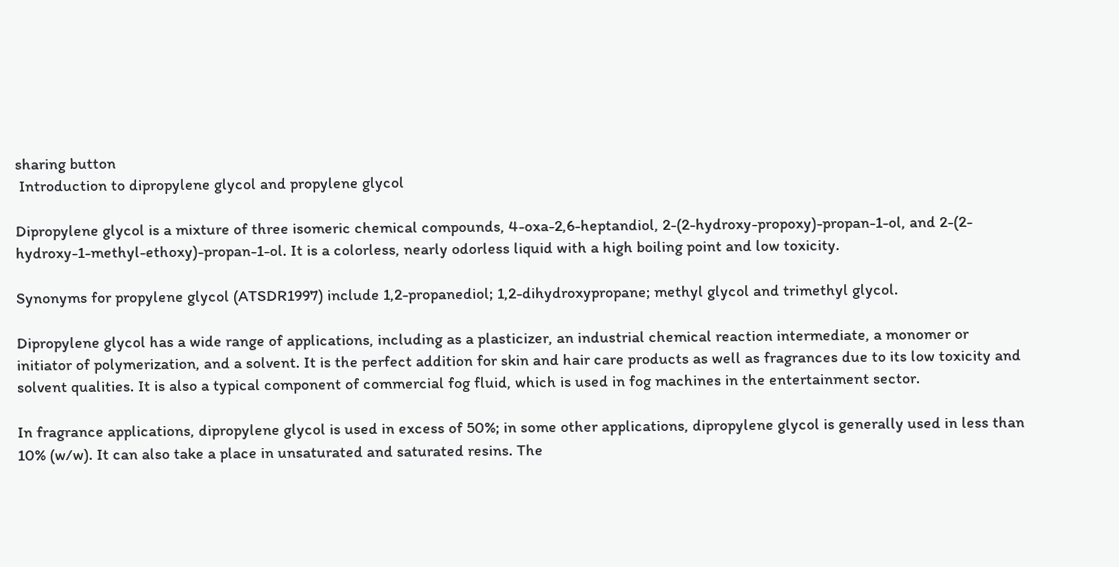sharing button
 Introduction to dipropylene glycol and propylene glycol

Dipropylene glycol is a mixture of three isomeric chemical compounds, 4-oxa-2,6-heptandiol, 2-(2-hydroxy-propoxy)-propan-1-ol, and 2-(2-hydroxy-1-methyl-ethoxy)-propan-1-ol. It is a colorless, nearly odorless liquid with a high boiling point and low toxicity.

Synonyms for propylene glycol (ATSDR1997) include 1,2-propanediol; 1,2-dihydroxypropane; methyl glycol and trimethyl glycol.

Dipropylene glycol has a wide range of applications, including as a plasticizer, an industrial chemical reaction intermediate, a monomer or initiator of polymerization, and a solvent. It is the perfect addition for skin and hair care products as well as fragrances due to its low toxicity and solvent qualities. It is also a typical component of commercial fog fluid, which is used in fog machines in the entertainment sector.

In fragrance applications, dipropylene glycol is used in excess of 50%; in some other applications, dipropylene glycol is generally used in less than 10% (w/w). It can also take a place in unsaturated and saturated resins. The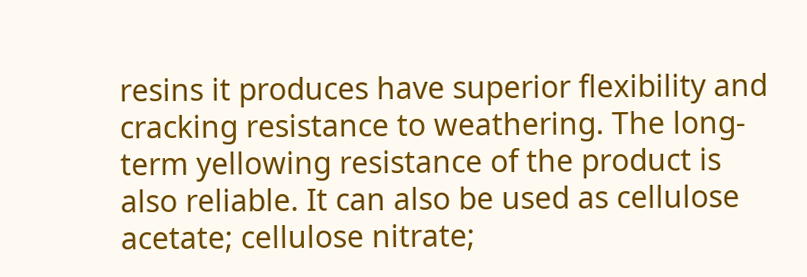resins it produces have superior flexibility and cracking resistance to weathering. The long-term yellowing resistance of the product is also reliable. It can also be used as cellulose acetate; cellulose nitrate;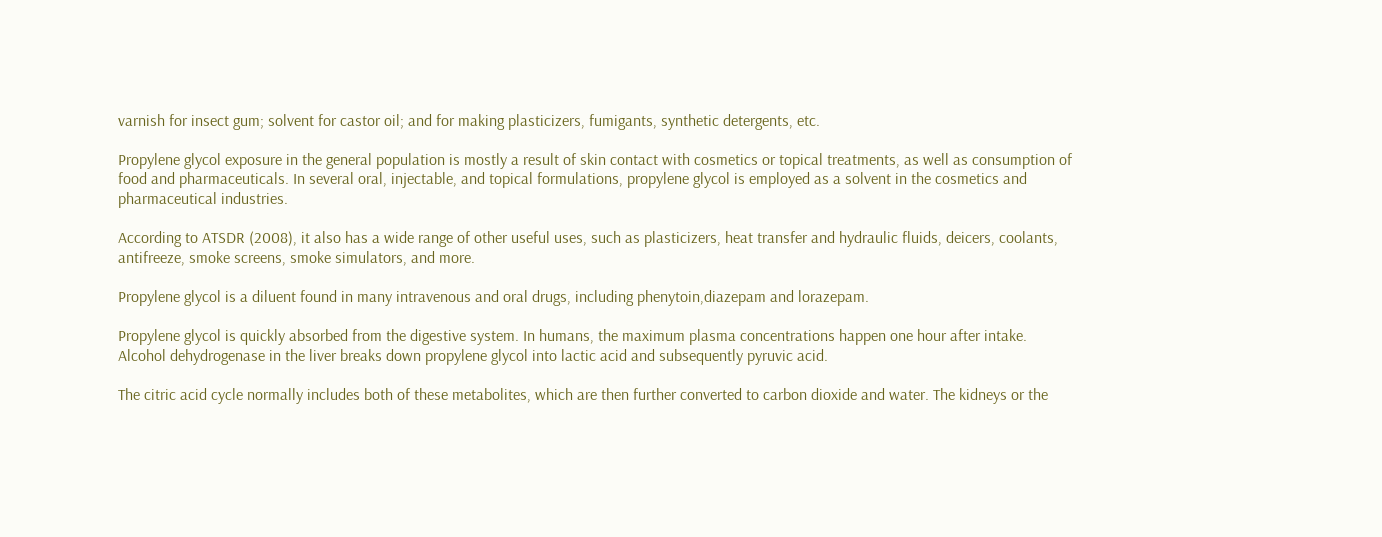varnish for insect gum; solvent for castor oil; and for making plasticizers, fumigants, synthetic detergents, etc.

Propylene glycol exposure in the general population is mostly a result of skin contact with cosmetics or topical treatments, as well as consumption of food and pharmaceuticals. In several oral, injectable, and topical formulations, propylene glycol is employed as a solvent in the cosmetics and pharmaceutical industries.

According to ATSDR (2008), it also has a wide range of other useful uses, such as plasticizers, heat transfer and hydraulic fluids, deicers, coolants, antifreeze, smoke screens, smoke simulators, and more.

Propylene glycol is a diluent found in many intravenous and oral drugs, including phenytoin,diazepam and lorazepam.

Propylene glycol is quickly absorbed from the digestive system. In humans, the maximum plasma concentrations happen one hour after intake. Alcohol dehydrogenase in the liver breaks down propylene glycol into lactic acid and subsequently pyruvic acid.

The citric acid cycle normally includes both of these metabolites, which are then further converted to carbon dioxide and water. The kidneys or the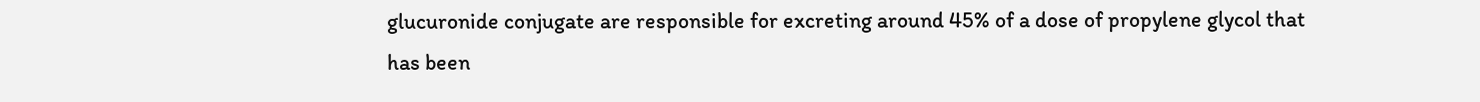glucuronide conjugate are responsible for excreting around 45% of a dose of propylene glycol that has been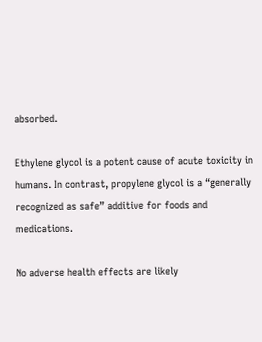absorbed.

Ethylene glycol is a potent cause of acute toxicity in humans. In contrast, propylene glycol is a “generally recognized as safe” additive for foods and medications.

No adverse health effects are likely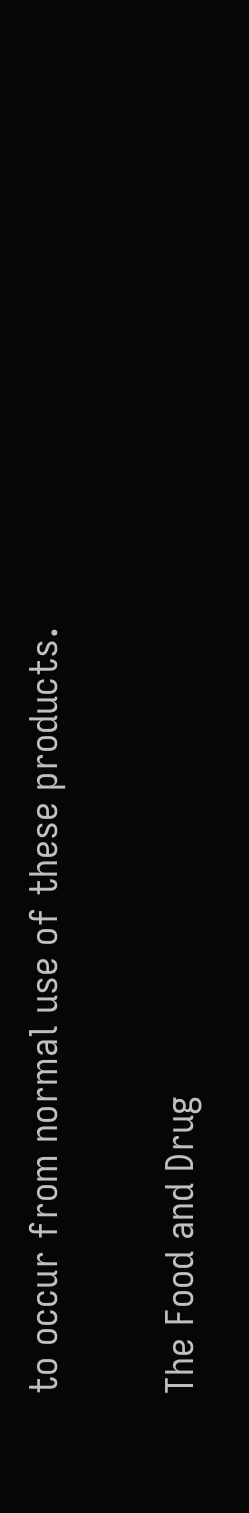to occur from normal use of these products.

The Food and Drug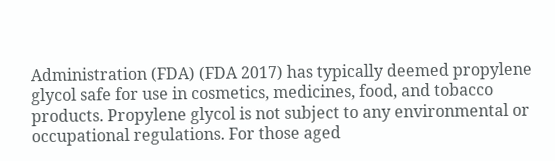Administration (FDA) (FDA 2017) has typically deemed propylene glycol safe for use in cosmetics, medicines, food, and tobacco products. Propylene glycol is not subject to any environmental or occupational regulations. For those aged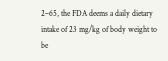2–65, the FDA deems a daily dietary intake of 23 mg/kg of body weight to be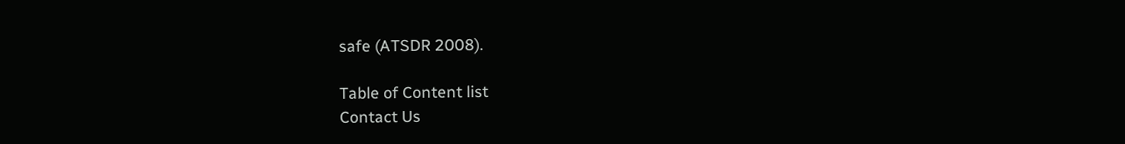safe (ATSDR 2008).

Table of Content list
Contact Us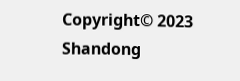Copyright© 2023 Shandong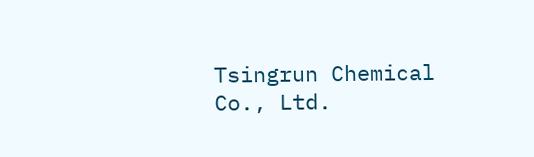Tsingrun Chemical Co., Ltd.